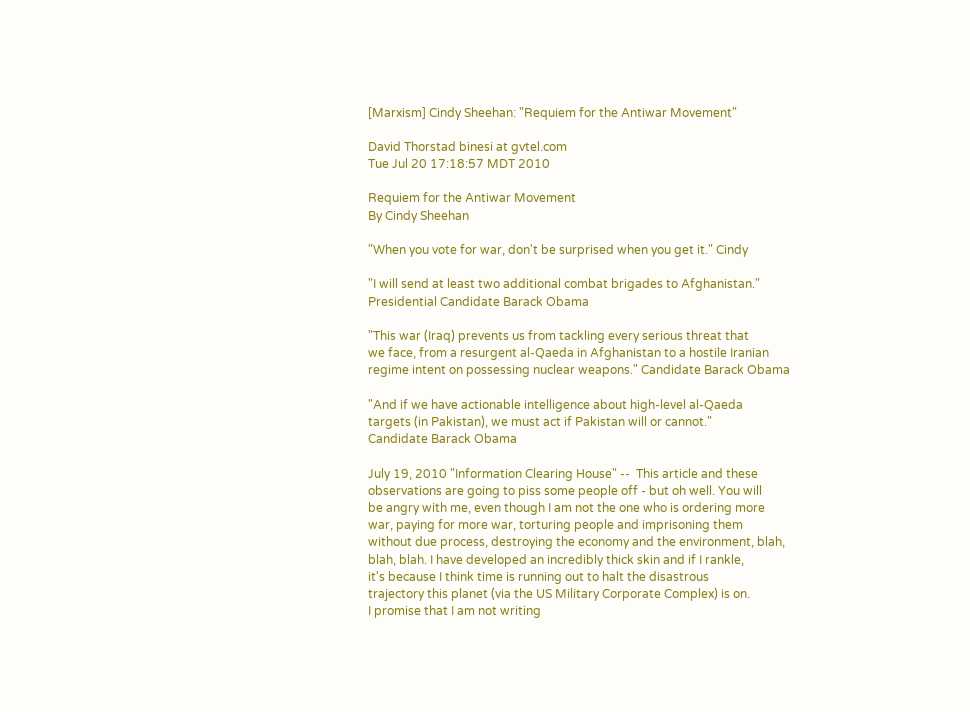[Marxism] Cindy Sheehan: "Requiem for the Antiwar Movement"

David Thorstad binesi at gvtel.com
Tue Jul 20 17:18:57 MDT 2010

Requiem for the Antiwar Movement
By Cindy Sheehan

"When you vote for war, don't be surprised when you get it." Cindy

"I will send at least two additional combat brigades to Afghanistan."
Presidential Candidate Barack Obama

"This war (Iraq) prevents us from tackling every serious threat that
we face, from a resurgent al-Qaeda in Afghanistan to a hostile Iranian
regime intent on possessing nuclear weapons." Candidate Barack Obama

"And if we have actionable intelligence about high-level al-Qaeda
targets (in Pakistan), we must act if Pakistan will or cannot."
Candidate Barack Obama

July 19, 2010 "Information Clearing House" --  This article and these
observations are going to piss some people off - but oh well. You will
be angry with me, even though I am not the one who is ordering more
war, paying for more war, torturing people and imprisoning them
without due process, destroying the economy and the environment, blah,
blah, blah. I have developed an incredibly thick skin and if I rankle,
it's because I think time is running out to halt the disastrous
trajectory this planet (via the US Military Corporate Complex) is on.
I promise that I am not writing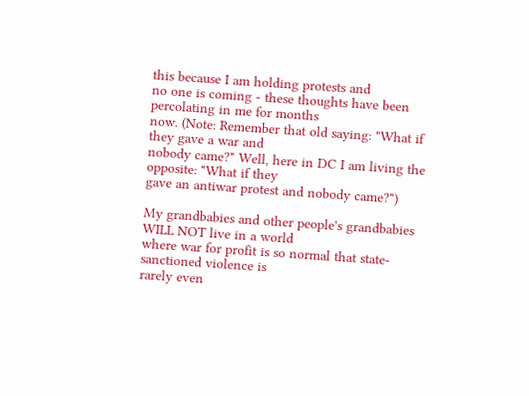this because I am holding protests and
no one is coming - these thoughts have been percolating in me for months
now. (Note: Remember that old saying: "What if they gave a war and
nobody came?" Well, here in DC I am living the opposite: "What if they
gave an antiwar protest and nobody came?")

My grandbabies and other people's grandbabies WILL NOT live in a world
where war for profit is so normal that state-sanctioned violence is
rarely even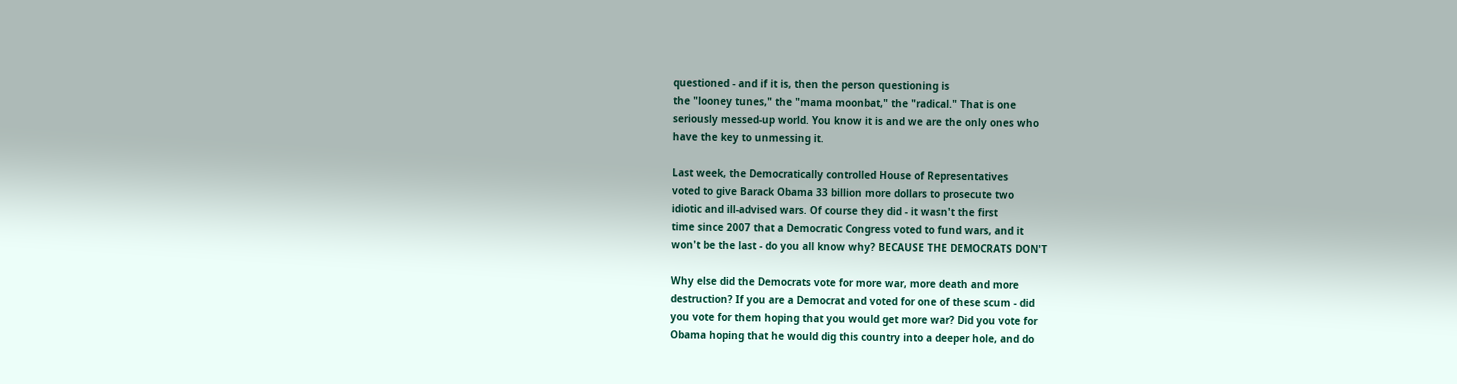questioned - and if it is, then the person questioning is
the "looney tunes," the "mama moonbat," the "radical." That is one
seriously messed-up world. You know it is and we are the only ones who
have the key to unmessing it.

Last week, the Democratically controlled House of Representatives
voted to give Barack Obama 33 billion more dollars to prosecute two
idiotic and ill-advised wars. Of course they did - it wasn't the first
time since 2007 that a Democratic Congress voted to fund wars, and it
won't be the last - do you all know why? BECAUSE THE DEMOCRATS DON'T

Why else did the Democrats vote for more war, more death and more
destruction? If you are a Democrat and voted for one of these scum - did
you vote for them hoping that you would get more war? Did you vote for
Obama hoping that he would dig this country into a deeper hole, and do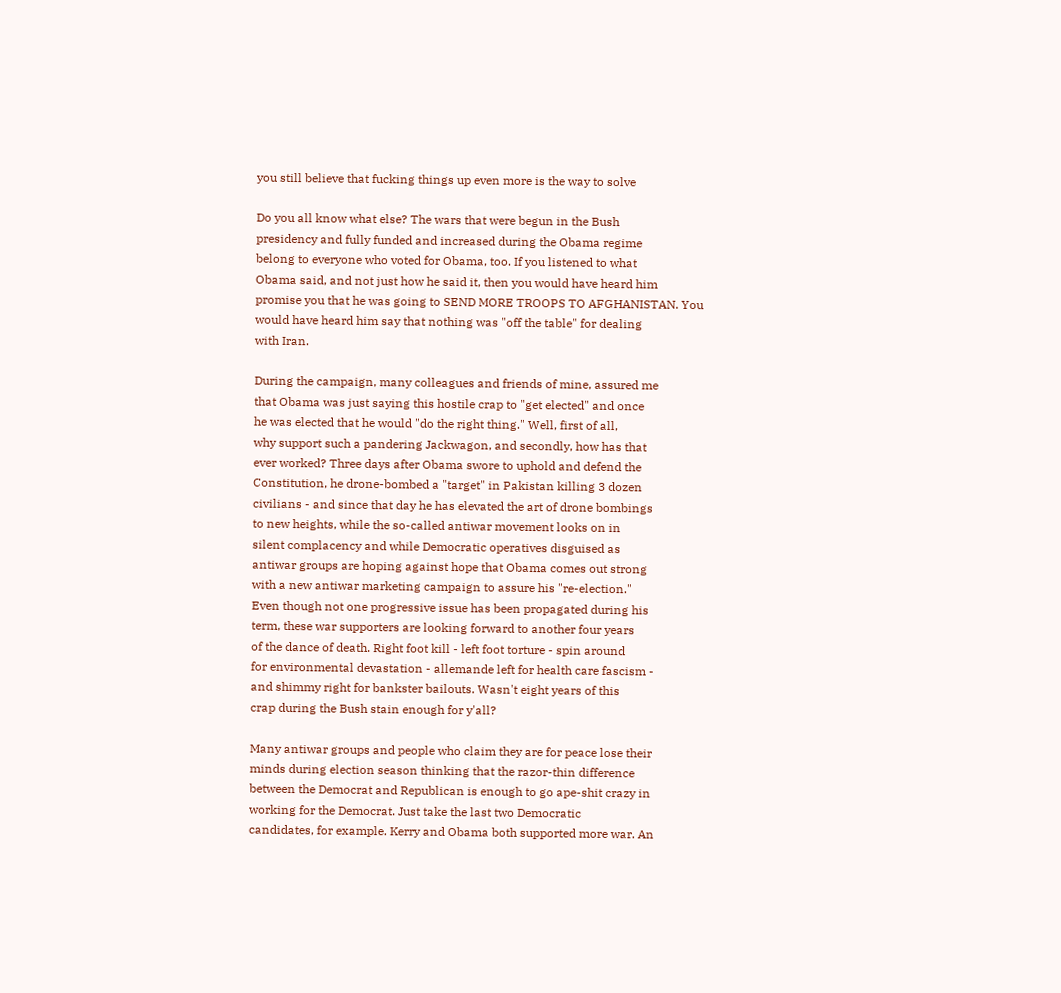you still believe that fucking things up even more is the way to solve

Do you all know what else? The wars that were begun in the Bush
presidency and fully funded and increased during the Obama regime
belong to everyone who voted for Obama, too. If you listened to what
Obama said, and not just how he said it, then you would have heard him
promise you that he was going to SEND MORE TROOPS TO AFGHANISTAN. You
would have heard him say that nothing was "off the table" for dealing
with Iran.

During the campaign, many colleagues and friends of mine, assured me
that Obama was just saying this hostile crap to "get elected" and once
he was elected that he would "do the right thing." Well, first of all,
why support such a pandering Jackwagon, and secondly, how has that
ever worked? Three days after Obama swore to uphold and defend the
Constitution, he drone-bombed a "target" in Pakistan killing 3 dozen
civilians - and since that day he has elevated the art of drone bombings
to new heights, while the so-called antiwar movement looks on in
silent complacency and while Democratic operatives disguised as
antiwar groups are hoping against hope that Obama comes out strong
with a new antiwar marketing campaign to assure his "re-election."
Even though not one progressive issue has been propagated during his
term, these war supporters are looking forward to another four years
of the dance of death. Right foot kill - left foot torture - spin around
for environmental devastation - allemande left for health care fascism -
and shimmy right for bankster bailouts. Wasn't eight years of this
crap during the Bush stain enough for y'all?

Many antiwar groups and people who claim they are for peace lose their
minds during election season thinking that the razor-thin difference
between the Democrat and Republican is enough to go ape-shit crazy in
working for the Democrat. Just take the last two Democratic
candidates, for example. Kerry and Obama both supported more war. An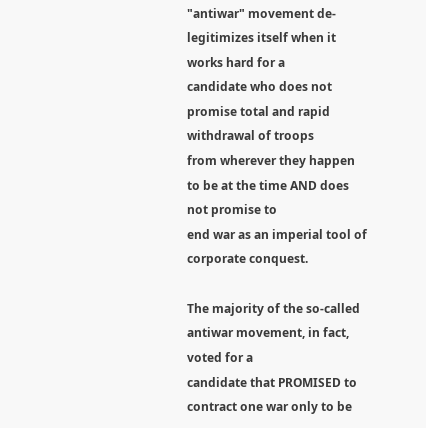"antiwar" movement de-legitimizes itself when it works hard for a
candidate who does not promise total and rapid withdrawal of troops
from wherever they happen to be at the time AND does not promise to
end war as an imperial tool of corporate conquest.

The majority of the so-called antiwar movement, in fact, voted for a
candidate that PROMISED to contract one war only to be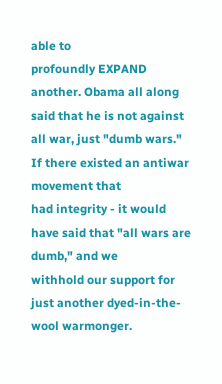able to
profoundly EXPAND another. Obama all along said that he is not against
all war, just "dumb wars." If there existed an antiwar movement that
had integrity - it would have said that "all wars are dumb," and we
withhold our support for just another dyed-in-the-wool warmonger.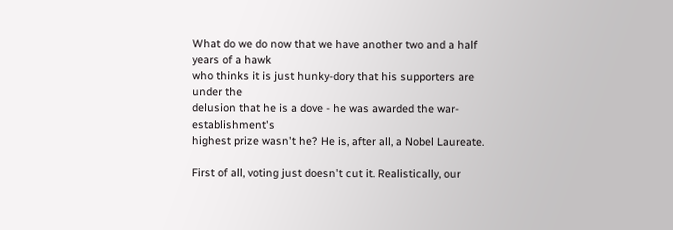What do we do now that we have another two and a half years of a hawk
who thinks it is just hunky-dory that his supporters are under the
delusion that he is a dove - he was awarded the war-establishment's
highest prize wasn't he? He is, after all, a Nobel Laureate.

First of all, voting just doesn't cut it. Realistically, our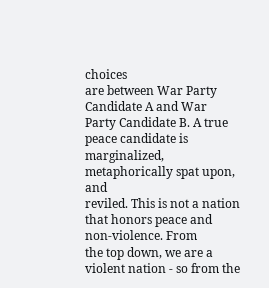choices
are between War Party Candidate A and War Party Candidate B. A true
peace candidate is marginalized, metaphorically spat upon, and
reviled. This is not a nation that honors peace and non-violence. From
the top down, we are a violent nation - so from the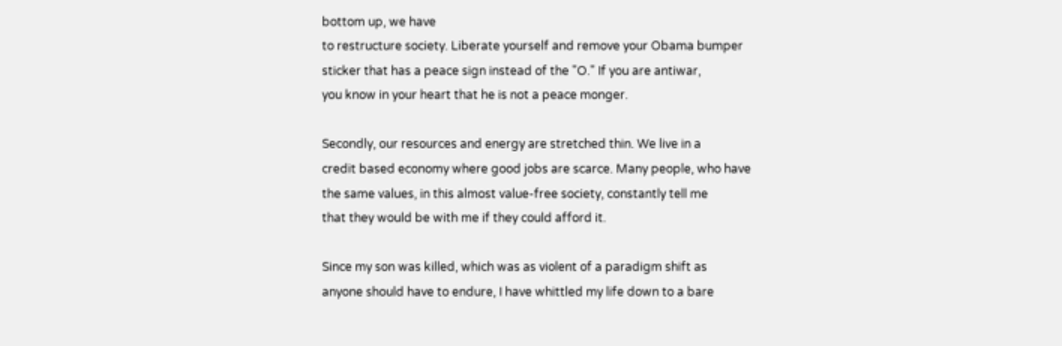bottom up, we have
to restructure society. Liberate yourself and remove your Obama bumper
sticker that has a peace sign instead of the "O." If you are antiwar,
you know in your heart that he is not a peace monger.

Secondly, our resources and energy are stretched thin. We live in a
credit based economy where good jobs are scarce. Many people, who have
the same values, in this almost value-free society, constantly tell me
that they would be with me if they could afford it.

Since my son was killed, which was as violent of a paradigm shift as
anyone should have to endure, I have whittled my life down to a bare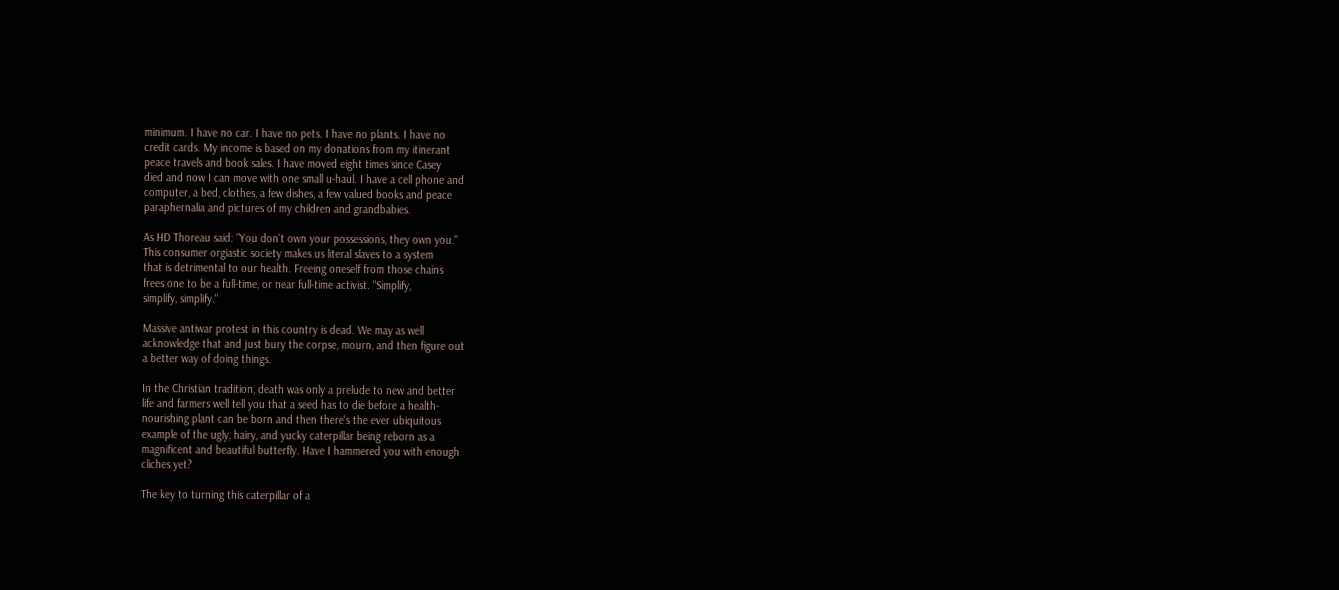minimum. I have no car. I have no pets. I have no plants. I have no
credit cards. My income is based on my donations from my itinerant
peace travels and book sales. I have moved eight times since Casey
died and now I can move with one small u-haul. I have a cell phone and
computer, a bed, clothes, a few dishes, a few valued books and peace
paraphernalia and pictures of my children and grandbabies.

As HD Thoreau said: "You don't own your possessions, they own you."
This consumer orgiastic society makes us literal slaves to a system
that is detrimental to our health. Freeing oneself from those chains
frees one to be a full-time, or near full-time activist. "Simplify,
simplify, simplify."

Massive antiwar protest in this country is dead. We may as well
acknowledge that and just bury the corpse, mourn, and then figure out
a better way of doing things.

In the Christian tradition, death was only a prelude to new and better
life and farmers well tell you that a seed has to die before a health-
nourishing plant can be born and then there's the ever ubiquitous
example of the ugly, hairy, and yucky caterpillar being reborn as a
magnificent and beautiful butterfly. Have I hammered you with enough
cliches yet?

The key to turning this caterpillar of a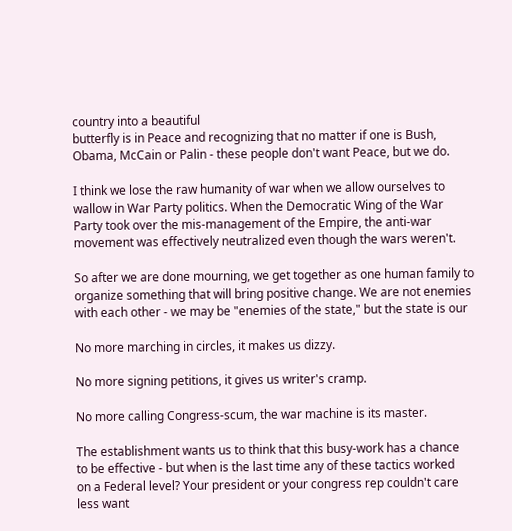country into a beautiful
butterfly is in Peace and recognizing that no matter if one is Bush,
Obama, McCain or Palin - these people don't want Peace, but we do.

I think we lose the raw humanity of war when we allow ourselves to
wallow in War Party politics. When the Democratic Wing of the War
Party took over the mis-management of the Empire, the anti-war
movement was effectively neutralized even though the wars weren't.

So after we are done mourning, we get together as one human family to
organize something that will bring positive change. We are not enemies
with each other - we may be "enemies of the state," but the state is our

No more marching in circles, it makes us dizzy.

No more signing petitions, it gives us writer's cramp.

No more calling Congress-scum, the war machine is its master.

The establishment wants us to think that this busy-work has a chance
to be effective - but when is the last time any of these tactics worked
on a Federal level? Your president or your congress rep couldn't care
less want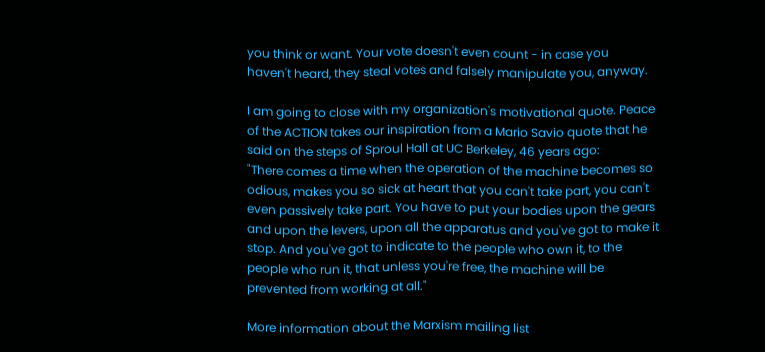you think or want. Your vote doesn't even count - in case you
haven't heard, they steal votes and falsely manipulate you, anyway.

I am going to close with my organization's motivational quote. Peace
of the ACTION takes our inspiration from a Mario Savio quote that he
said on the steps of Sproul Hall at UC Berkeley, 46 years ago:
"There comes a time when the operation of the machine becomes so
odious, makes you so sick at heart that you can't take part, you can't
even passively take part. You have to put your bodies upon the gears
and upon the levers, upon all the apparatus and you've got to make it
stop. And you've got to indicate to the people who own it, to the
people who run it, that unless you're free, the machine will be
prevented from working at all."

More information about the Marxism mailing list